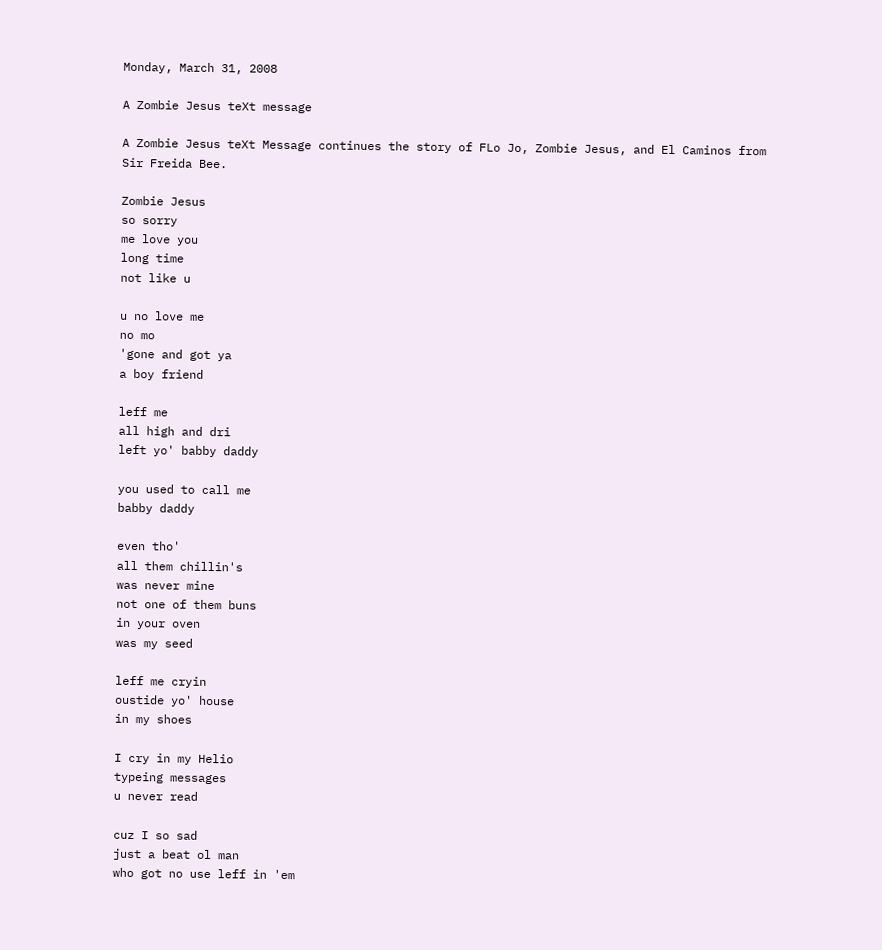Monday, March 31, 2008

A Zombie Jesus teXt message

A Zombie Jesus teXt Message continues the story of FLo Jo, Zombie Jesus, and El Caminos from Sir Freida Bee.

Zombie Jesus
so sorry
me love you
long time
not like u

u no love me
no mo
'gone and got ya
a boy friend

leff me
all high and dri
left yo' babby daddy

you used to call me
babby daddy

even tho'
all them chillin's
was never mine
not one of them buns
in your oven
was my seed

leff me cryin
oustide yo' house
in my shoes

I cry in my Helio
typeing messages
u never read

cuz I so sad
just a beat ol man
who got no use leff in 'em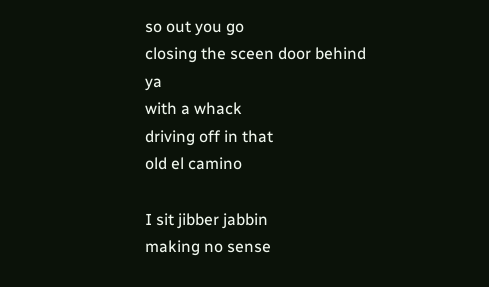so out you go
closing the sceen door behind ya
with a whack
driving off in that
old el camino

I sit jibber jabbin
making no sense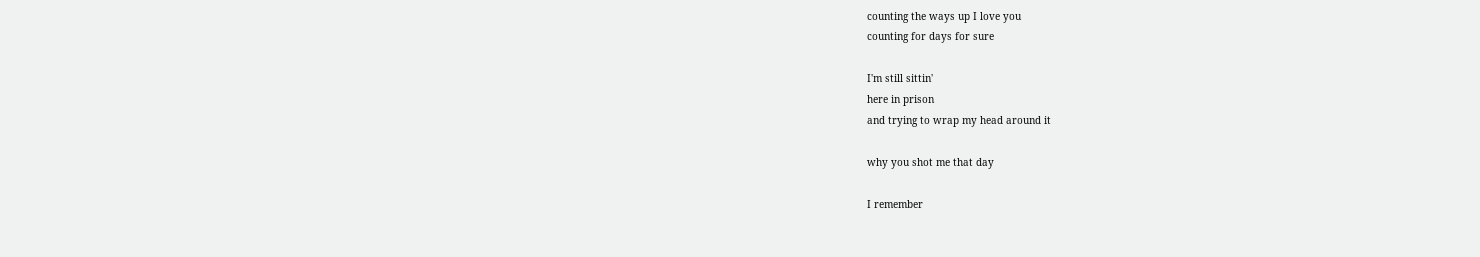counting the ways up I love you
counting for days for sure

I'm still sittin'
here in prison
and trying to wrap my head around it

why you shot me that day

I remember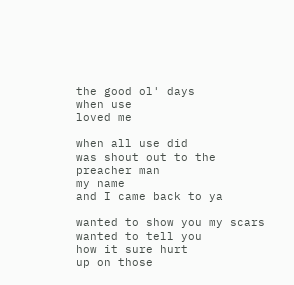the good ol' days
when use
loved me

when all use did
was shout out to the preacher man
my name
and I came back to ya

wanted to show you my scars
wanted to tell you
how it sure hurt
up on those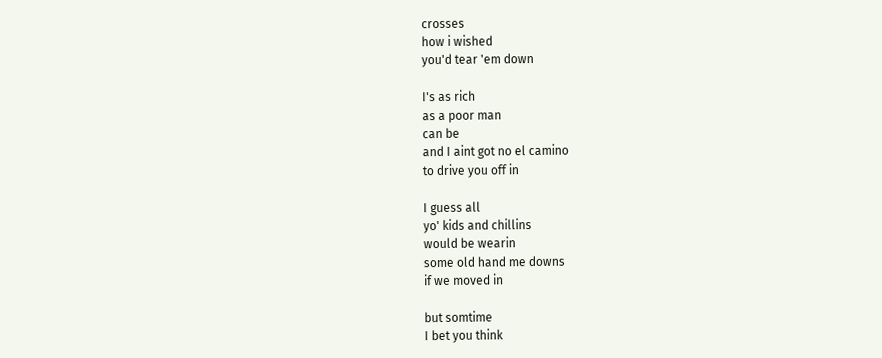crosses
how i wished
you'd tear 'em down

I's as rich
as a poor man
can be
and I aint got no el camino
to drive you off in

I guess all
yo' kids and chillins
would be wearin
some old hand me downs
if we moved in

but somtime
I bet you think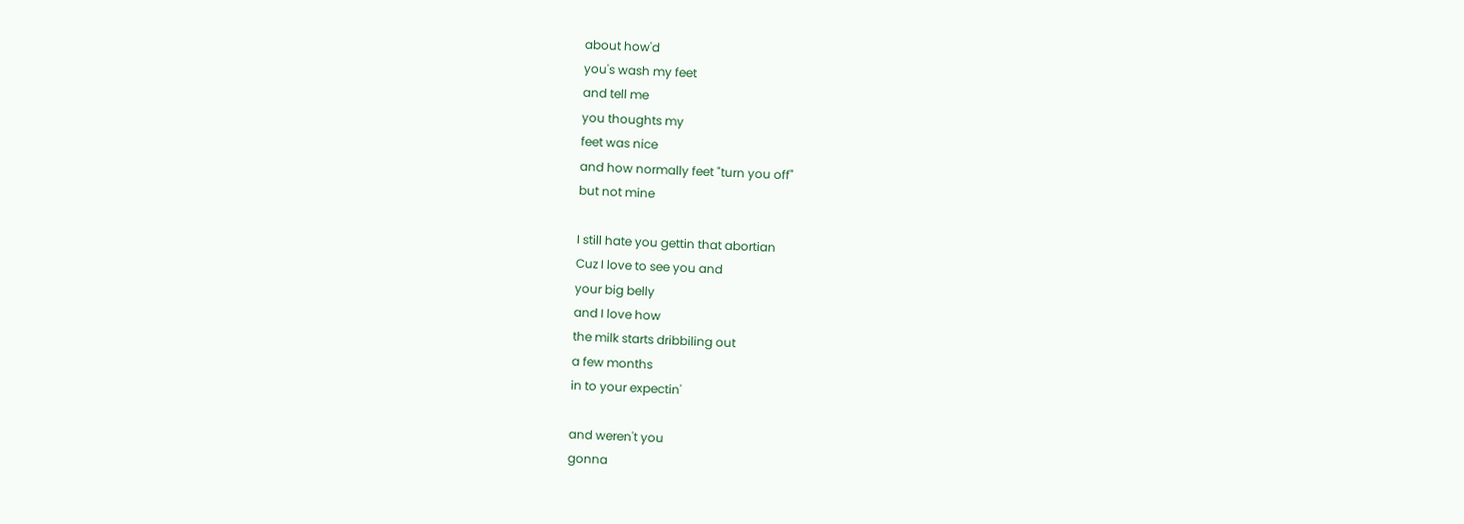about how'd
you's wash my feet
and tell me
you thoughts my
feet was nice
and how normally feet "turn you off"
but not mine

I still hate you gettin that abortian
Cuz I love to see you and
your big belly
and I love how
the milk starts dribbiling out
a few months
in to your expectin'

and weren't you
gonna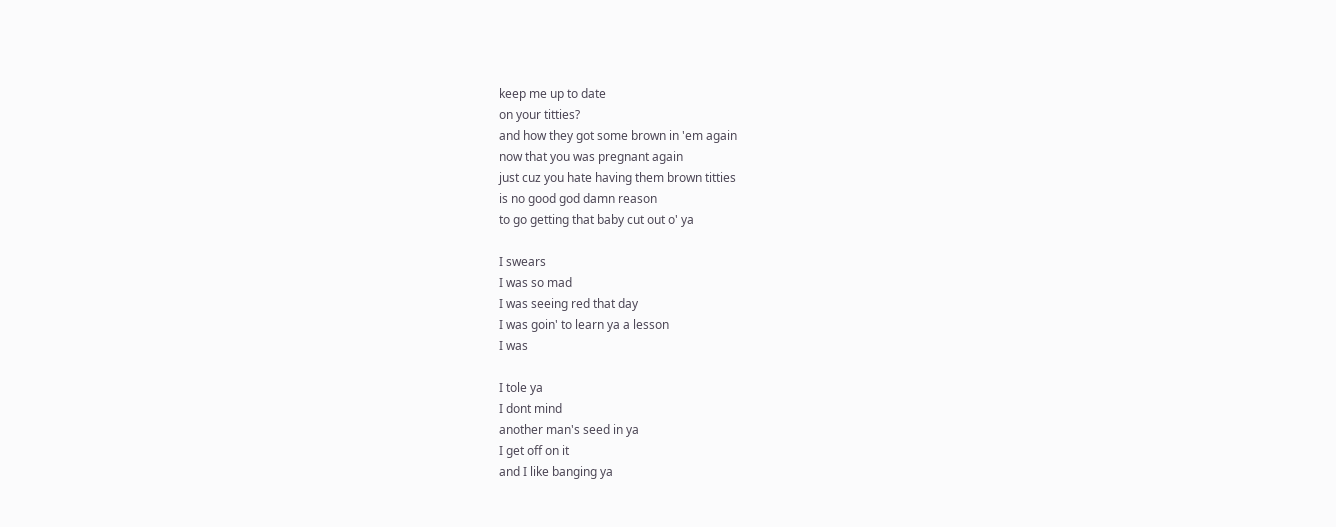keep me up to date
on your titties?
and how they got some brown in 'em again
now that you was pregnant again
just cuz you hate having them brown titties
is no good god damn reason
to go getting that baby cut out o' ya

I swears
I was so mad
I was seeing red that day
I was goin' to learn ya a lesson
I was

I tole ya
I dont mind
another man's seed in ya
I get off on it
and I like banging ya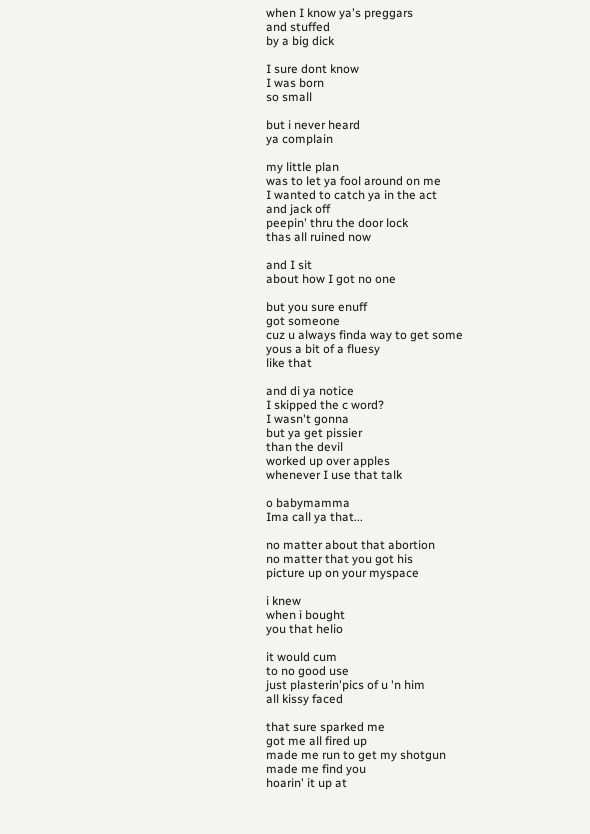when I know ya's preggars
and stuffed
by a big dick

I sure dont know
I was born
so small

but i never heard
ya complain

my little plan
was to let ya fool around on me
I wanted to catch ya in the act
and jack off
peepin' thru the door lock
thas all ruined now

and I sit
about how I got no one

but you sure enuff
got someone
cuz u always finda way to get some
yous a bit of a fluesy
like that

and di ya notice
I skipped the c word?
I wasn't gonna
but ya get pissier
than the devil
worked up over apples
whenever I use that talk

o babymamma
Ima call ya that...

no matter about that abortion
no matter that you got his
picture up on your myspace

i knew
when i bought
you that helio

it would cum
to no good use
just plasterin'pics of u 'n him
all kissy faced

that sure sparked me
got me all fired up
made me run to get my shotgun
made me find you
hoarin' it up at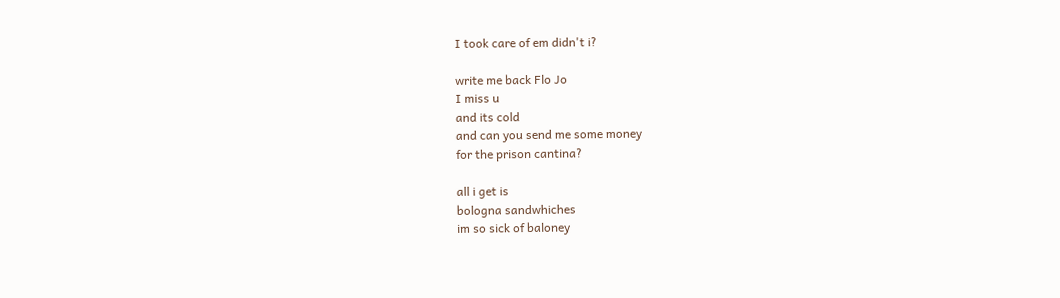I took care of em didn't i?

write me back Flo Jo
I miss u
and its cold
and can you send me some money
for the prison cantina?

all i get is
bologna sandwhiches
im so sick of baloney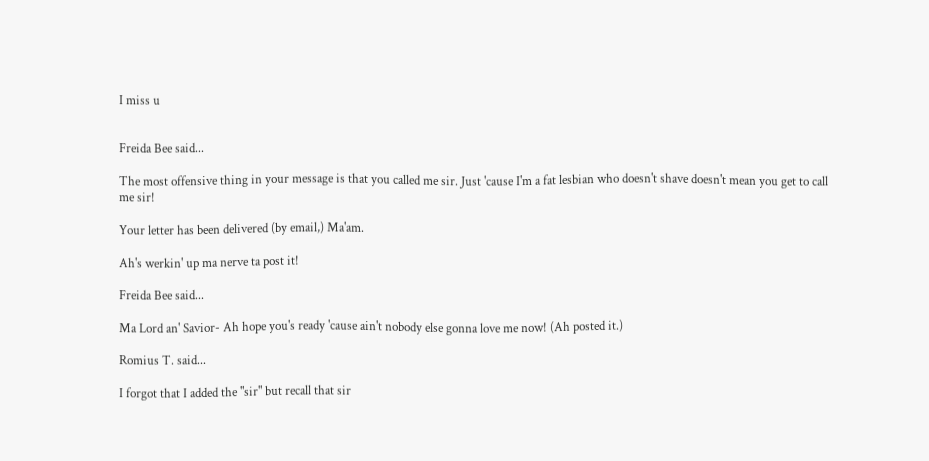I miss u


Freida Bee said...

The most offensive thing in your message is that you called me sir. Just 'cause I'm a fat lesbian who doesn't shave doesn't mean you get to call me sir!

Your letter has been delivered (by email,) Ma'am.

Ah's werkin' up ma nerve ta post it!

Freida Bee said...

Ma Lord an' Savior- Ah hope you's ready 'cause ain't nobody else gonna love me now! (Ah posted it.)

Romius T. said...

I forgot that I added the "sir" but recall that sir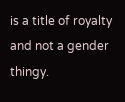is a title of royalty and not a gender thingy.